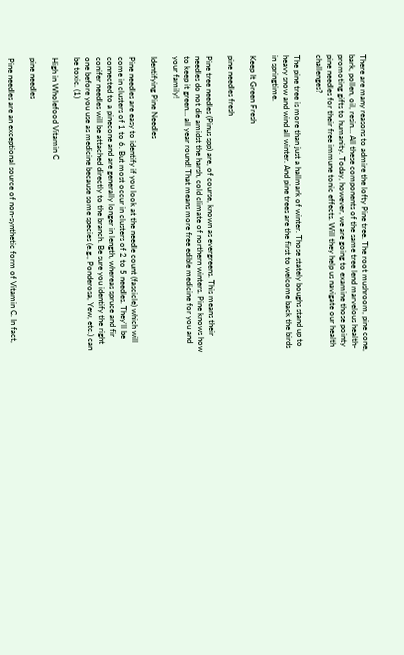There are many reasons to admire the lofty Pine tree. The root mushroom, pine cone, bark, pollen, oil, resin… All these components of the same tree lend marvelous health-promoting gifts to humanity. Today, however, we are going to examine those pointy pine needles for their free immune tonic effects. Will they help us navigate our health challenges?

The pine tree is more than just a hallmark of winter. Those stately boughs stand up to heavy snow and wind all winter. And pine trees are the first to welcome back the birds in springtime.

Keep It Green Fresh

pine needles fresh

Pine tree needles (Pinus spp) are, of course, known as evergreens. This means their needles do not die amidst the harsh, cold climate of northern winters. Pine knows how to keep it green… all year round! That means more free edible medicine for you and your family!

Identifying Pine Needles

Pine needles are easy to identify if you look at the needle count (fascicle) which will come in clusters of 1 to 6. But most occur in clusters of 2 to 5 needles. They’ll be connected to a pinecone and are generally longer in length, whereas spruce and fir conifer needles will be attached directly to the branch. Be sure you identify the right one before you use as medicine because some species (e.g., Ponderosa, Yew, etc.) can be toxic. (1)

High in Wholefood Vitamin C

pine needles

Pine needles are an exceptional source of non-synthetic form of Vitamin C. In fact,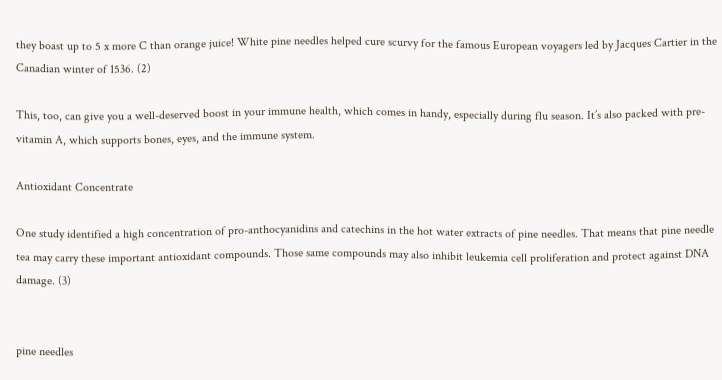they boast up to 5 x more C than orange juice! White pine needles helped cure scurvy for the famous European voyagers led by Jacques Cartier in the Canadian winter of 1536. (2)

This, too, can give you a well-deserved boost in your immune health, which comes in handy, especially during flu season. It’s also packed with pre-vitamin A, which supports bones, eyes, and the immune system.

Antioxidant Concentrate

One study identified a high concentration of pro-anthocyanidins and catechins in the hot water extracts of pine needles. That means that pine needle tea may carry these important antioxidant compounds. Those same compounds may also inhibit leukemia cell proliferation and protect against DNA damage. (3)


pine needles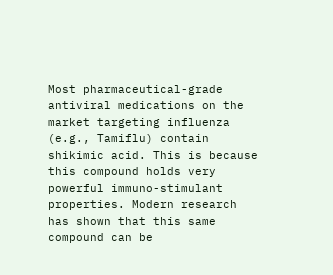Most pharmaceutical-grade antiviral medications on the market targeting influenza (e.g., Tamiflu) contain shikimic acid. This is because this compound holds very powerful immuno-stimulant properties. Modern research has shown that this same compound can be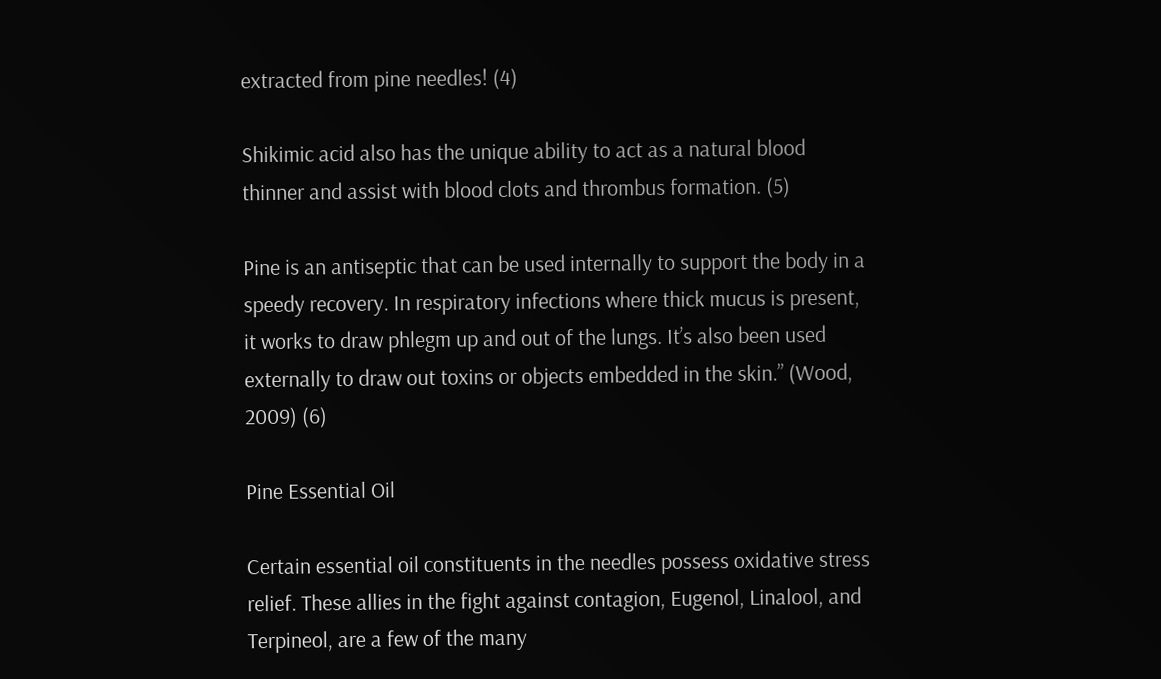extracted from pine needles! (4)

Shikimic acid also has the unique ability to act as a natural blood thinner and assist with blood clots and thrombus formation. (5)

Pine is an antiseptic that can be used internally to support the body in a speedy recovery. In respiratory infections where thick mucus is present, it works to draw phlegm up and out of the lungs. It’s also been used externally to draw out toxins or objects embedded in the skin.” (Wood, 2009) (6)

Pine Essential Oil

Certain essential oil constituents in the needles possess oxidative stress relief. These allies in the fight against contagion, Eugenol, Linalool, and Terpineol, are a few of the many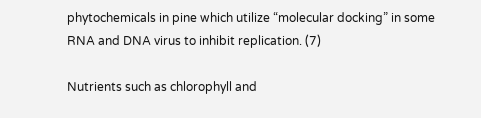phytochemicals in pine which utilize “molecular docking” in some RNA and DNA virus to inhibit replication. (7)

Nutrients such as chlorophyll and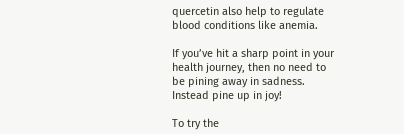quercetin also help to regulate blood conditions like anemia.

If you’ve hit a sharp point in your health journey, then no need to be pining away in sadness. Instead pine up in joy!

To try the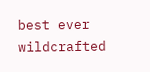best ever wildcrafted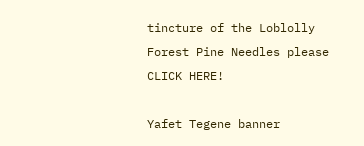tincture of the Loblolly Forest Pine Needles please CLICK HERE!

Yafet Tegene banner